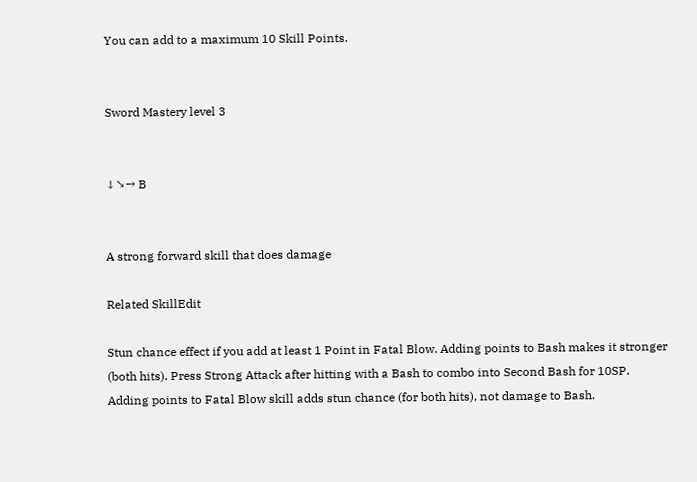You can add to a maximum 10 Skill Points.


Sword Mastery level 3


↓↘→ B


A strong forward skill that does damage

Related SkillEdit

Stun chance effect if you add at least 1 Point in Fatal Blow. Adding points to Bash makes it stronger (both hits). Press Strong Attack after hitting with a Bash to combo into Second Bash for 10SP.
Adding points to Fatal Blow skill adds stun chance (for both hits), not damage to Bash.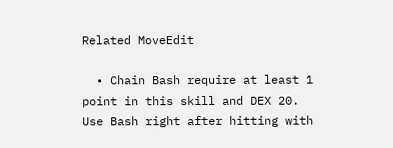Related MoveEdit

  • Chain Bash require at least 1 point in this skill and DEX 20.
Use Bash right after hitting with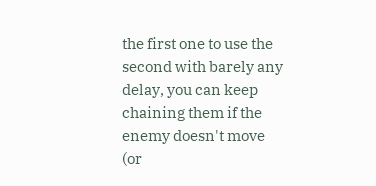the first one to use the second with barely any delay, you can keep chaining them if the enemy doesn't move (or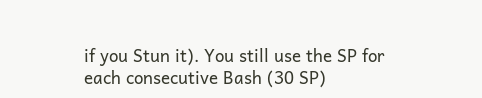if you Stun it). You still use the SP for each consecutive Bash (30 SP)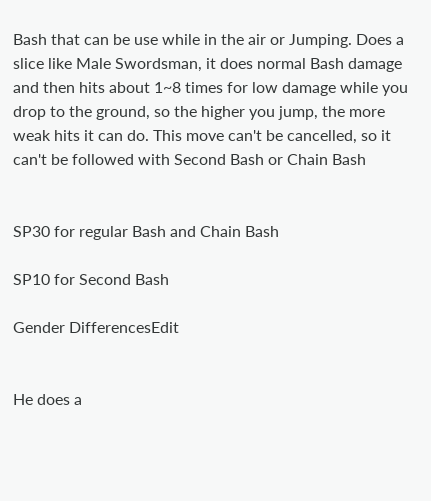Bash that can be use while in the air or Jumping. Does a slice like Male Swordsman, it does normal Bash damage and then hits about 1~8 times for low damage while you drop to the ground, so the higher you jump, the more weak hits it can do. This move can't be cancelled, so it can't be followed with Second Bash or Chain Bash


SP30 for regular Bash and Chain Bash

SP10 for Second Bash

Gender DifferencesEdit


He does a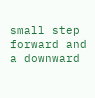small step forward and a downward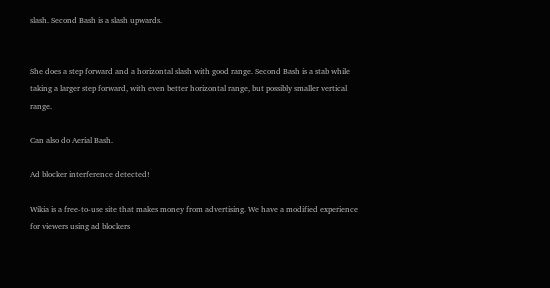slash. Second Bash is a slash upwards.


She does a step forward and a horizontal slash with good range. Second Bash is a stab while taking a larger step forward, with even better horizontal range, but possibly smaller vertical range.

Can also do Aerial Bash.

Ad blocker interference detected!

Wikia is a free-to-use site that makes money from advertising. We have a modified experience for viewers using ad blockers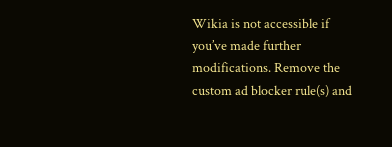Wikia is not accessible if you’ve made further modifications. Remove the custom ad blocker rule(s) and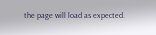the page will load as expected.